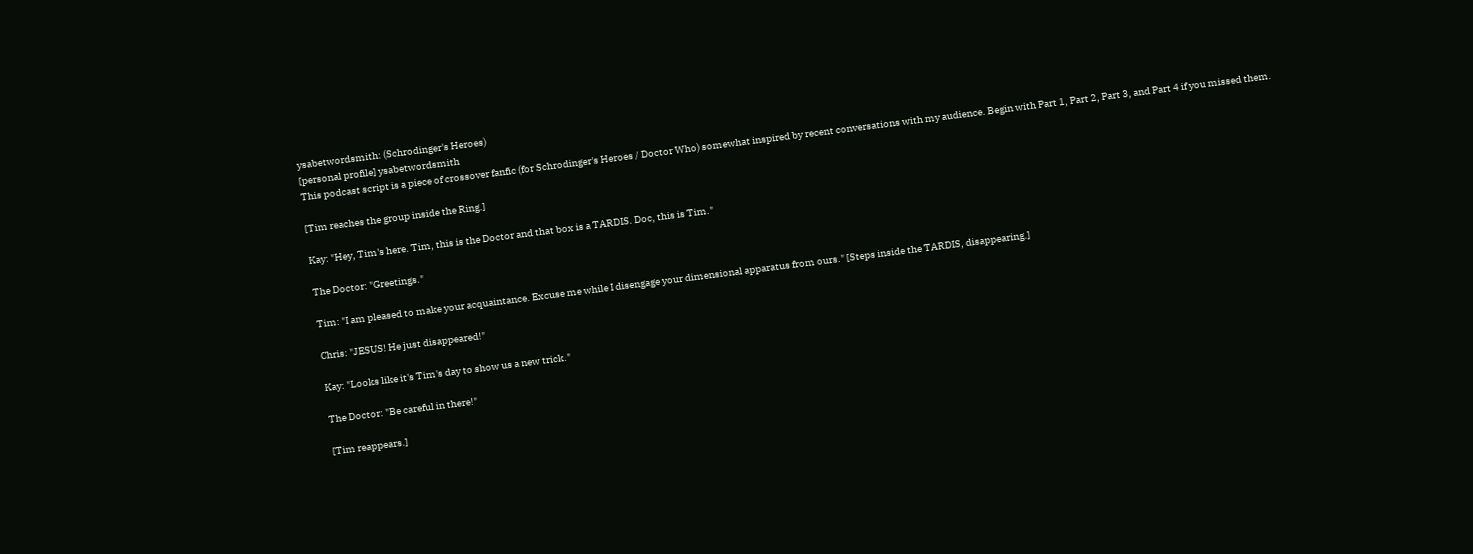ysabetwordsmith: (Schrodinger's Heroes)
[personal profile] ysabetwordsmith
This podcast script is a piece of crossover fanfic (for Schrodinger's Heroes / Doctor Who) somewhat inspired by recent conversations with my audience. Begin with Part 1, Part 2, Part 3, and Part 4 if you missed them.

[Tim reaches the group inside the Ring.]

Kay: "Hey, Tim's here. Tim, this is the Doctor and that box is a TARDIS. Doc, this is Tim."

The Doctor: "Greetings."

Tim: "I am pleased to make your acquaintance. Excuse me while I disengage your dimensional apparatus from ours." [Steps inside the TARDIS, disappearing.]

Chris: "JESUS! He just disappeared!"

Kay: "Looks like it's Tim's day to show us a new trick."

The Doctor: "Be careful in there!"

[Tim reappears.]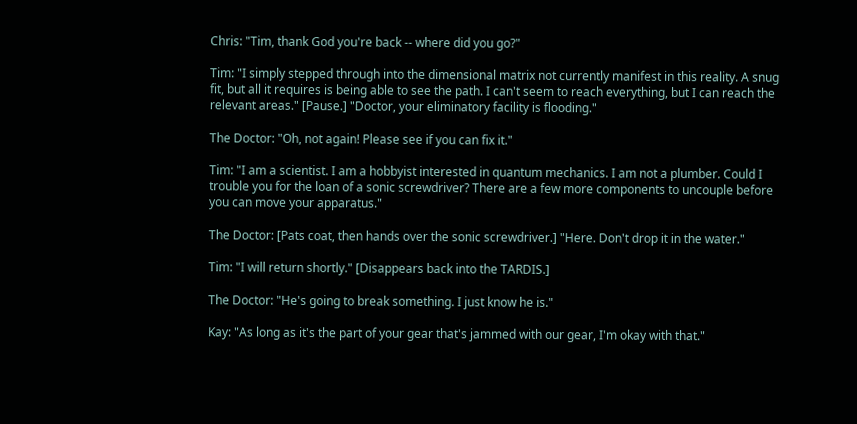Chris: "Tim, thank God you're back -- where did you go?"

Tim: "I simply stepped through into the dimensional matrix not currently manifest in this reality. A snug fit, but all it requires is being able to see the path. I can't seem to reach everything, but I can reach the relevant areas." [Pause.] "Doctor, your eliminatory facility is flooding."

The Doctor: "Oh, not again! Please see if you can fix it."

Tim: "I am a scientist. I am a hobbyist interested in quantum mechanics. I am not a plumber. Could I trouble you for the loan of a sonic screwdriver? There are a few more components to uncouple before you can move your apparatus."

The Doctor: [Pats coat, then hands over the sonic screwdriver.] "Here. Don't drop it in the water."

Tim: "I will return shortly." [Disappears back into the TARDIS.]

The Doctor: "He's going to break something. I just know he is."

Kay: "As long as it's the part of your gear that's jammed with our gear, I'm okay with that."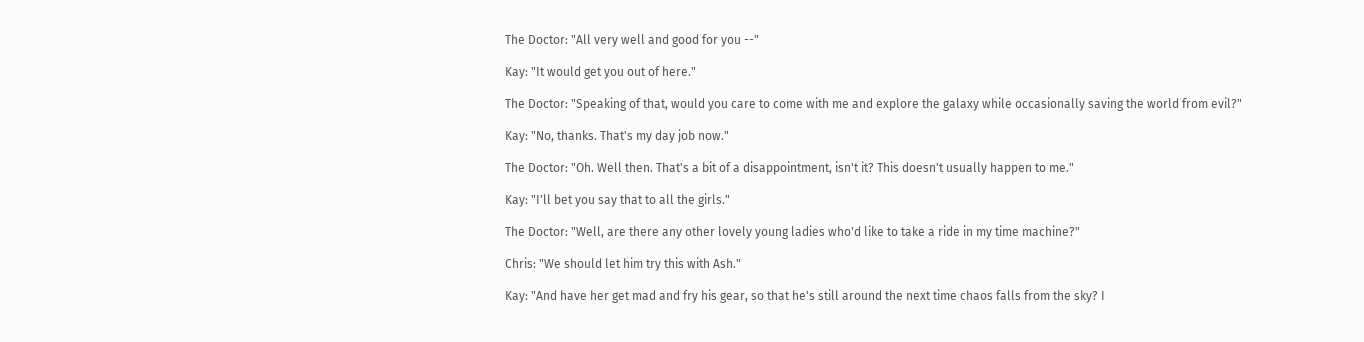The Doctor: "All very well and good for you --"

Kay: "It would get you out of here."

The Doctor: "Speaking of that, would you care to come with me and explore the galaxy while occasionally saving the world from evil?"

Kay: "No, thanks. That's my day job now."

The Doctor: "Oh. Well then. That's a bit of a disappointment, isn't it? This doesn't usually happen to me."

Kay: "I'll bet you say that to all the girls."

The Doctor: "Well, are there any other lovely young ladies who'd like to take a ride in my time machine?"

Chris: "We should let him try this with Ash."

Kay: "And have her get mad and fry his gear, so that he's still around the next time chaos falls from the sky? I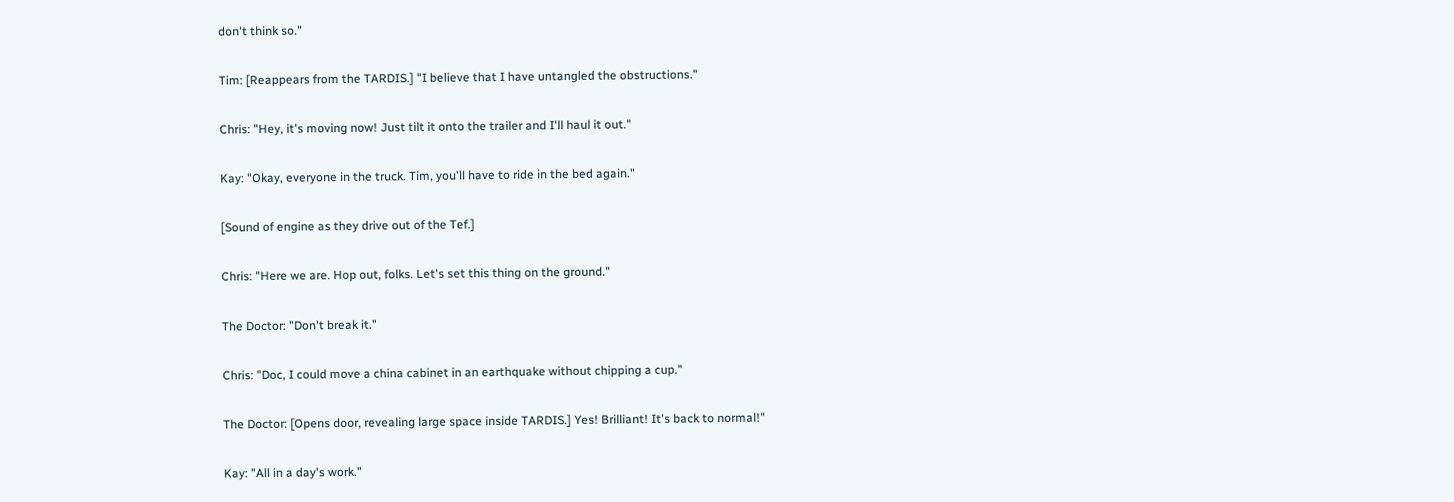don't think so."

Tim: [Reappears from the TARDIS.] "I believe that I have untangled the obstructions."

Chris: "Hey, it's moving now! Just tilt it onto the trailer and I'll haul it out."

Kay: "Okay, everyone in the truck. Tim, you'll have to ride in the bed again."

[Sound of engine as they drive out of the Tef.]

Chris: "Here we are. Hop out, folks. Let's set this thing on the ground."

The Doctor: "Don't break it."

Chris: "Doc, I could move a china cabinet in an earthquake without chipping a cup."

The Doctor: [Opens door, revealing large space inside TARDIS.] Yes! Brilliant! It's back to normal!"

Kay: "All in a day's work."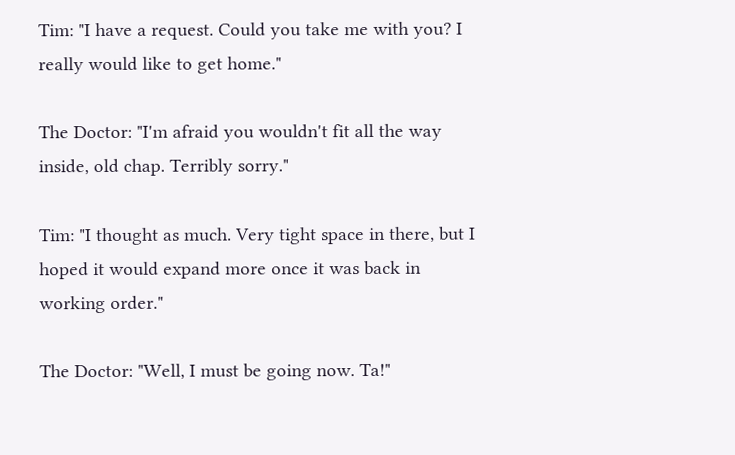Tim: "I have a request. Could you take me with you? I really would like to get home."

The Doctor: "I'm afraid you wouldn't fit all the way inside, old chap. Terribly sorry."

Tim: "I thought as much. Very tight space in there, but I hoped it would expand more once it was back in working order."

The Doctor: "Well, I must be going now. Ta!"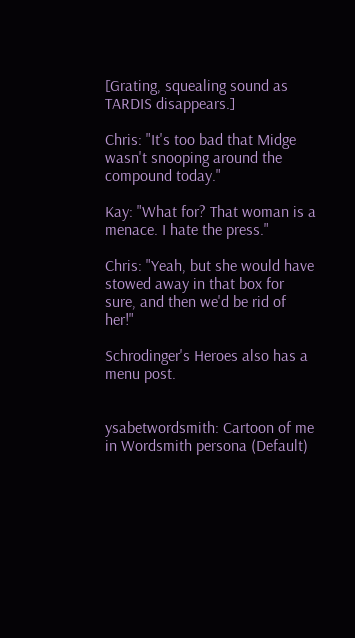[Grating, squealing sound as TARDIS disappears.]

Chris: "It's too bad that Midge wasn't snooping around the compound today."

Kay: "What for? That woman is a menace. I hate the press."

Chris: "Yeah, but she would have stowed away in that box for sure, and then we'd be rid of her!"

Schrodinger's Heroes also has a menu post.


ysabetwordsmith: Cartoon of me in Wordsmith persona (Default)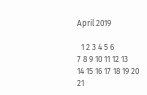April 2019

  1 2 3 4 5 6
7 8 9 10 11 12 13
14 15 16 17 18 19 20
21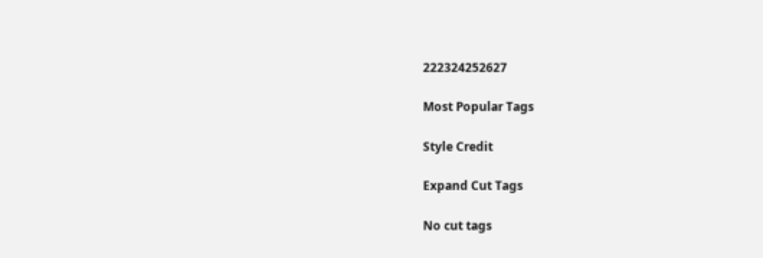222324252627

Most Popular Tags

Style Credit

Expand Cut Tags

No cut tags